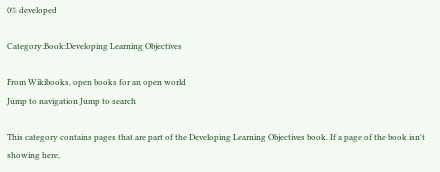0% developed

Category:Book:Developing Learning Objectives

From Wikibooks, open books for an open world
Jump to navigation Jump to search

This category contains pages that are part of the Developing Learning Objectives book. If a page of the book isn't showing here,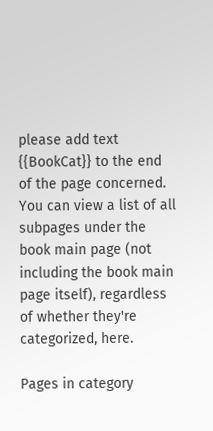please add text {{BookCat}} to the end of the page concerned. You can view a list of all subpages under the book main page (not including the book main page itself), regardless of whether they're categorized, here.

Pages in category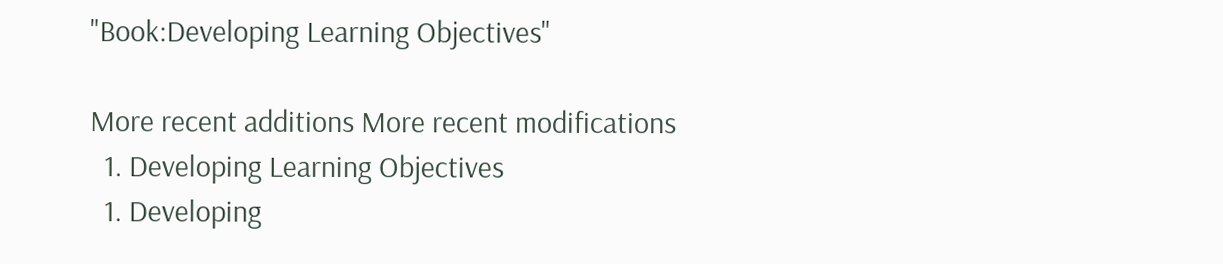"Book:Developing Learning Objectives"

More recent additions More recent modifications
  1. Developing Learning Objectives
  1. Developing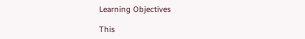Learning Objectives

This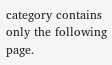category contains only the following page.